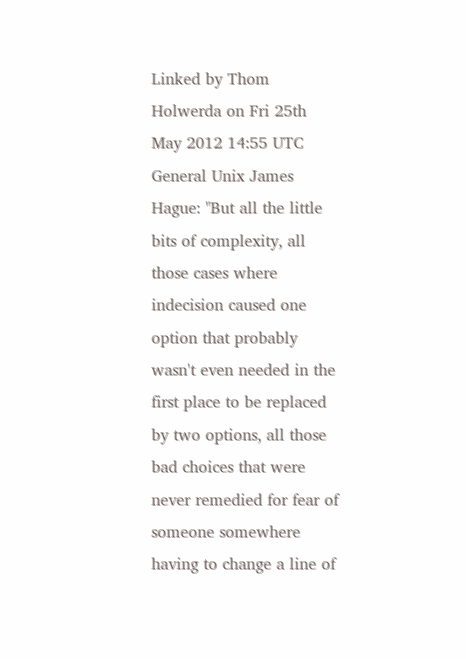Linked by Thom Holwerda on Fri 25th May 2012 14:55 UTC
General Unix James Hague: "But all the little bits of complexity, all those cases where indecision caused one option that probably wasn't even needed in the first place to be replaced by two options, all those bad choices that were never remedied for fear of someone somewhere having to change a line of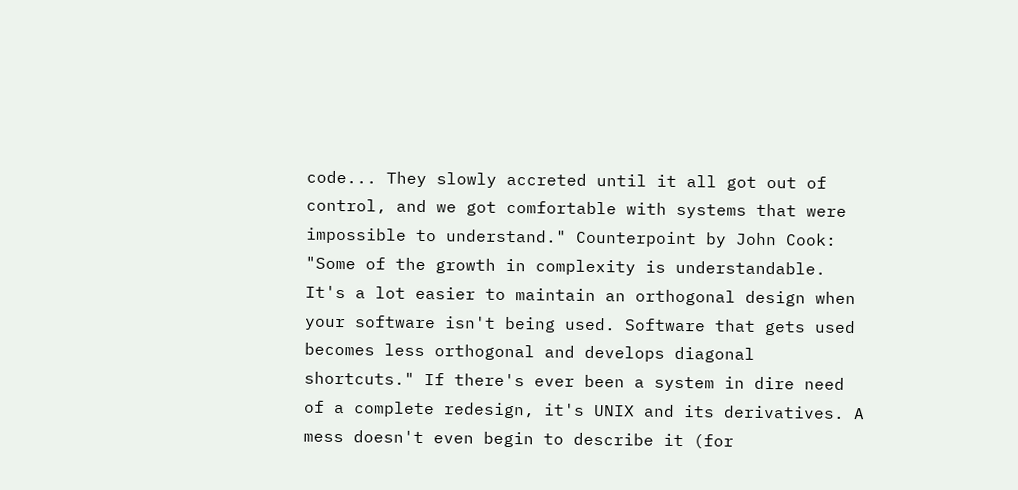code... They slowly accreted until it all got out of control, and we got comfortable with systems that were impossible to understand." Counterpoint by John Cook: "Some of the growth in complexity is understandable. It's a lot easier to maintain an orthogonal design when your software isn't being used. Software that gets used becomes less orthogonal and develops diagonal shortcuts." If there's ever been a system in dire need of a complete redesign, it's UNIX and its derivatives. A mess doesn't even begin to describe it (for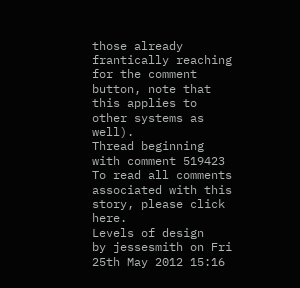those already frantically reaching for the comment button, note that this applies to other systems as well).
Thread beginning with comment 519423
To read all comments associated with this story, please click here.
Levels of design
by jessesmith on Fri 25th May 2012 15:16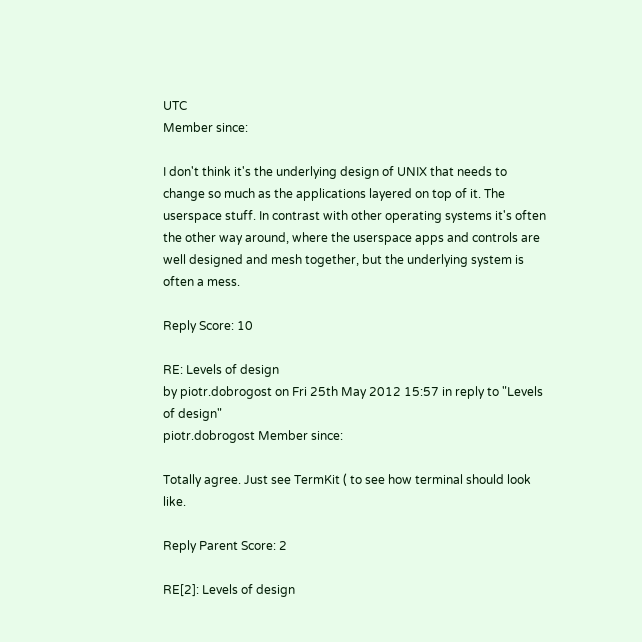UTC
Member since:

I don't think it's the underlying design of UNIX that needs to change so much as the applications layered on top of it. The userspace stuff. In contrast with other operating systems it's often the other way around, where the userspace apps and controls are well designed and mesh together, but the underlying system is often a mess.

Reply Score: 10

RE: Levels of design
by piotr.dobrogost on Fri 25th May 2012 15:57 in reply to "Levels of design"
piotr.dobrogost Member since:

Totally agree. Just see TermKit ( to see how terminal should look like.

Reply Parent Score: 2

RE[2]: Levels of design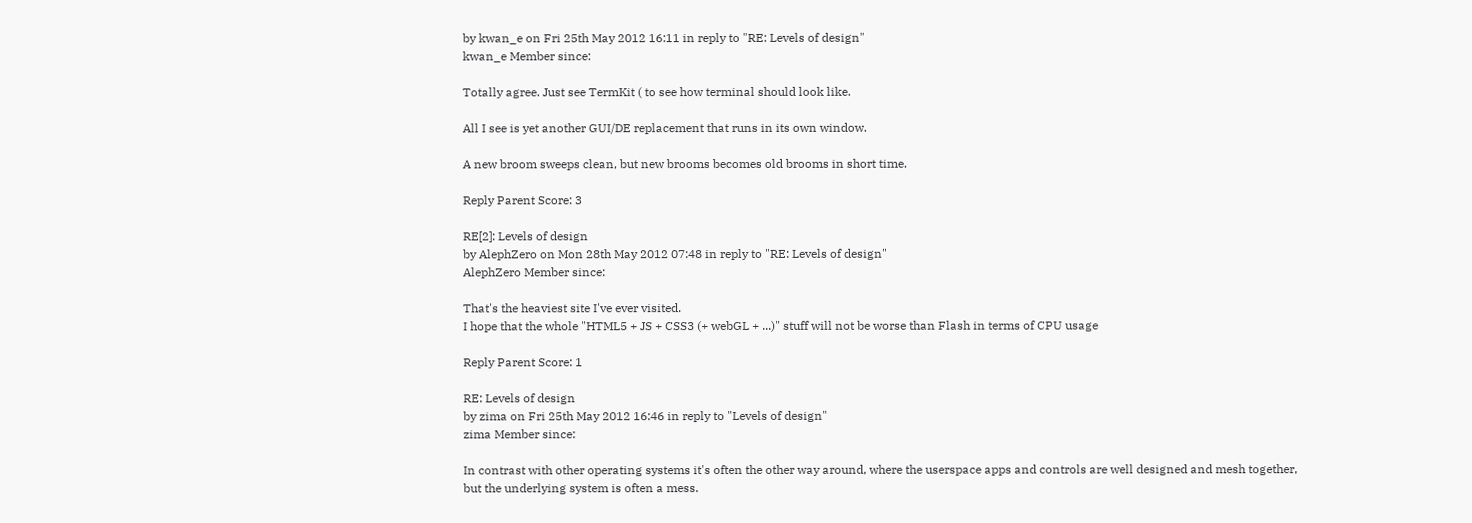by kwan_e on Fri 25th May 2012 16:11 in reply to "RE: Levels of design"
kwan_e Member since:

Totally agree. Just see TermKit ( to see how terminal should look like.

All I see is yet another GUI/DE replacement that runs in its own window.

A new broom sweeps clean, but new brooms becomes old brooms in short time.

Reply Parent Score: 3

RE[2]: Levels of design
by AlephZero on Mon 28th May 2012 07:48 in reply to "RE: Levels of design"
AlephZero Member since:

That's the heaviest site I've ever visited.
I hope that the whole "HTML5 + JS + CSS3 (+ webGL + ...)" stuff will not be worse than Flash in terms of CPU usage

Reply Parent Score: 1

RE: Levels of design
by zima on Fri 25th May 2012 16:46 in reply to "Levels of design"
zima Member since:

In contrast with other operating systems it's often the other way around, where the userspace apps and controls are well designed and mesh together, but the underlying system is often a mess.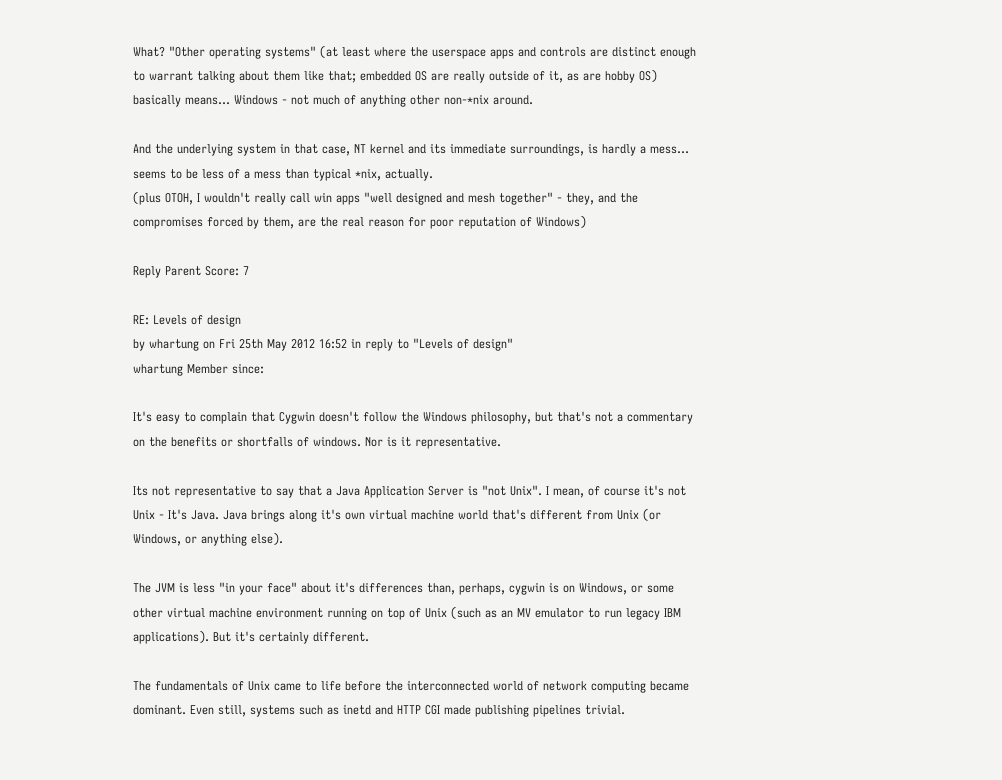What? "Other operating systems" (at least where the userspace apps and controls are distinct enough to warrant talking about them like that; embedded OS are really outside of it, as are hobby OS) basically means... Windows - not much of anything other non-*nix around.

And the underlying system in that case, NT kernel and its immediate surroundings, is hardly a mess... seems to be less of a mess than typical *nix, actually.
(plus OTOH, I wouldn't really call win apps "well designed and mesh together" - they, and the compromises forced by them, are the real reason for poor reputation of Windows)

Reply Parent Score: 7

RE: Levels of design
by whartung on Fri 25th May 2012 16:52 in reply to "Levels of design"
whartung Member since:

It's easy to complain that Cygwin doesn't follow the Windows philosophy, but that's not a commentary on the benefits or shortfalls of windows. Nor is it representative.

Its not representative to say that a Java Application Server is "not Unix". I mean, of course it's not Unix - It's Java. Java brings along it's own virtual machine world that's different from Unix (or Windows, or anything else).

The JVM is less "in your face" about it's differences than, perhaps, cygwin is on Windows, or some other virtual machine environment running on top of Unix (such as an MV emulator to run legacy IBM applications). But it's certainly different.

The fundamentals of Unix came to life before the interconnected world of network computing became dominant. Even still, systems such as inetd and HTTP CGI made publishing pipelines trivial.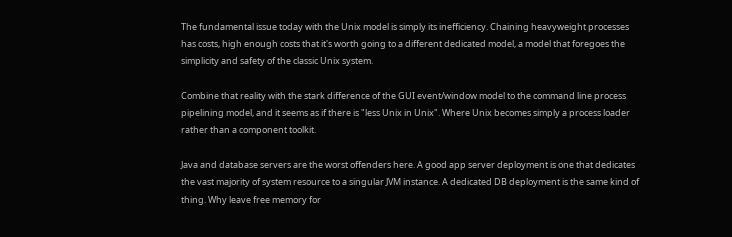The fundamental issue today with the Unix model is simply its inefficiency. Chaining heavyweight processes has costs, high enough costs that it's worth going to a different dedicated model, a model that foregoes the simplicity and safety of the classic Unix system.

Combine that reality with the stark difference of the GUI event/window model to the command line process pipelining model, and it seems as if there is "less Unix in Unix". Where Unix becomes simply a process loader rather than a component toolkit.

Java and database servers are the worst offenders here. A good app server deployment is one that dedicates the vast majority of system resource to a singular JVM instance. A dedicated DB deployment is the same kind of thing. Why leave free memory for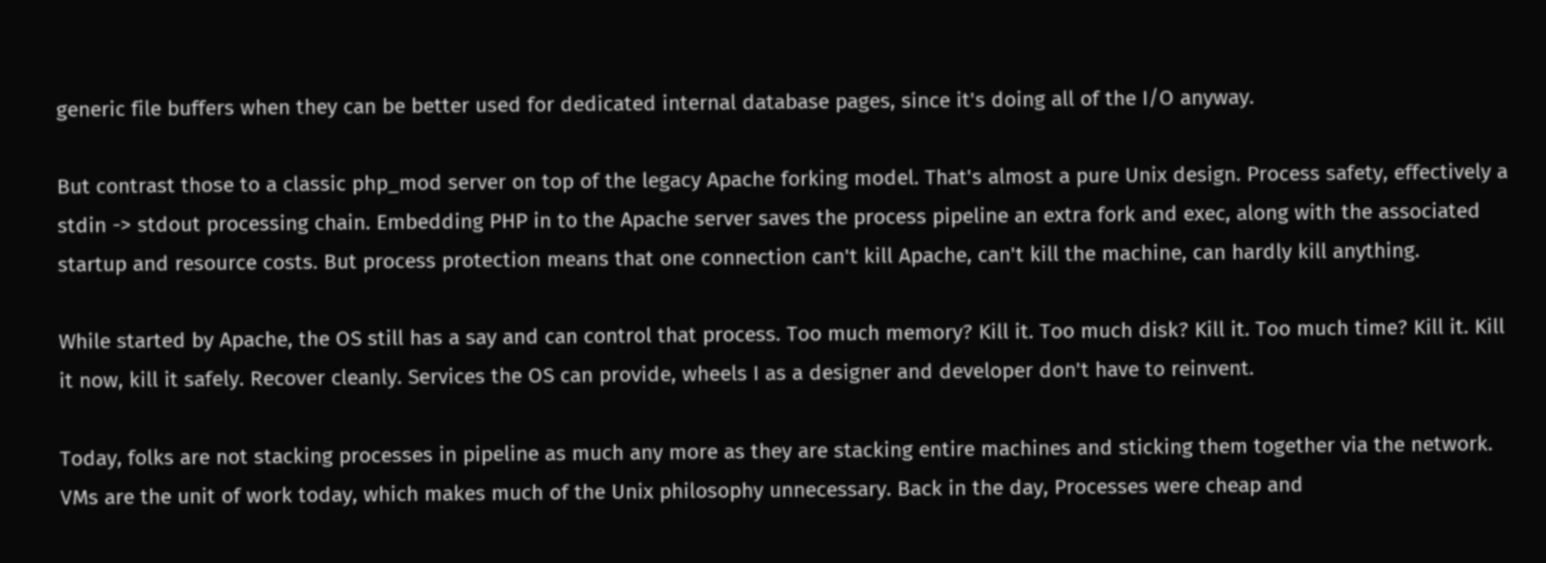generic file buffers when they can be better used for dedicated internal database pages, since it's doing all of the I/O anyway.

But contrast those to a classic php_mod server on top of the legacy Apache forking model. That's almost a pure Unix design. Process safety, effectively a stdin -> stdout processing chain. Embedding PHP in to the Apache server saves the process pipeline an extra fork and exec, along with the associated startup and resource costs. But process protection means that one connection can't kill Apache, can't kill the machine, can hardly kill anything.

While started by Apache, the OS still has a say and can control that process. Too much memory? Kill it. Too much disk? Kill it. Too much time? Kill it. Kill it now, kill it safely. Recover cleanly. Services the OS can provide, wheels I as a designer and developer don't have to reinvent.

Today, folks are not stacking processes in pipeline as much any more as they are stacking entire machines and sticking them together via the network. VMs are the unit of work today, which makes much of the Unix philosophy unnecessary. Back in the day, Processes were cheap and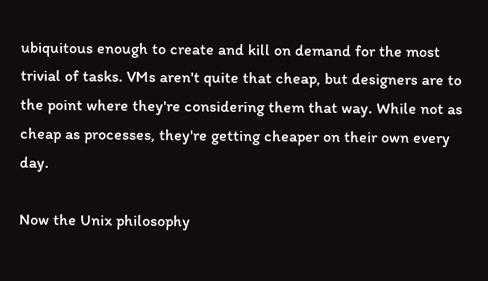ubiquitous enough to create and kill on demand for the most trivial of tasks. VMs aren't quite that cheap, but designers are to the point where they're considering them that way. While not as cheap as processes, they're getting cheaper on their own every day.

Now the Unix philosophy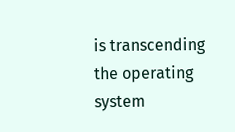is transcending the operating system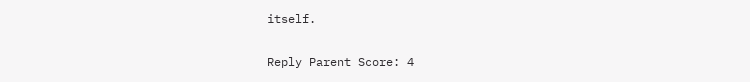itself.

Reply Parent Score: 4